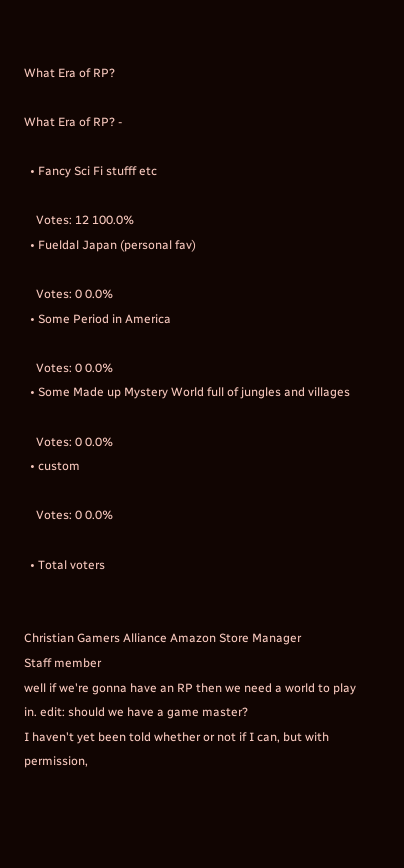What Era of RP?

What Era of RP? -

  • Fancy Sci Fi stufff etc

    Votes: 12 100.0%
  • Fueldal Japan (personal fav)

    Votes: 0 0.0%
  • Some Period in America

    Votes: 0 0.0%
  • Some Made up Mystery World full of jungles and villages

    Votes: 0 0.0%
  • custom

    Votes: 0 0.0%

  • Total voters


Christian Gamers Alliance Amazon Store Manager
Staff member
well if we're gonna have an RP then we need a world to play in. edit: should we have a game master?
I haven't yet been told whether or not if I can, but with permission,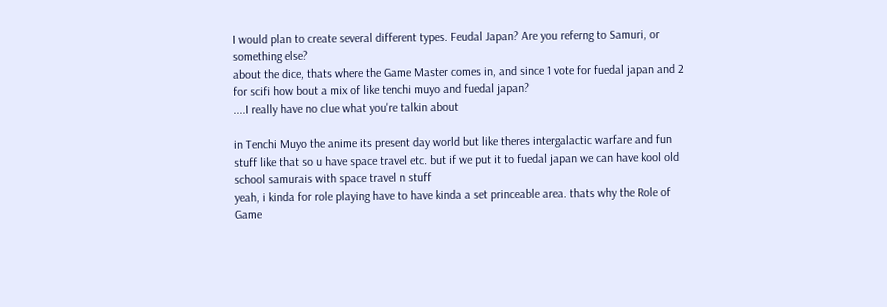I would plan to create several different types. Feudal Japan? Are you referng to Samuri, or something else?
about the dice, thats where the Game Master comes in, and since 1 vote for fuedal japan and 2 for scifi how bout a mix of like tenchi muyo and fuedal japan?
....I really have no clue what you're talkin about

in Tenchi Muyo the anime its present day world but like theres intergalactic warfare and fun stuff like that so u have space travel etc. but if we put it to fuedal japan we can have kool old school samurais with space travel n stuff
yeah, i kinda for role playing have to have kinda a set princeable area. thats why the Role of Game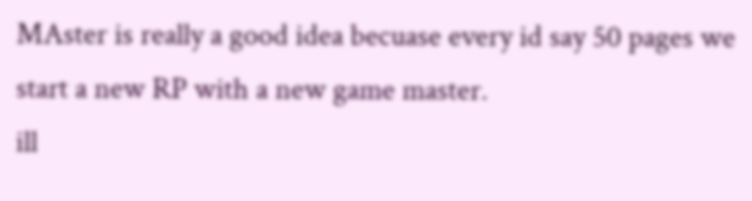MAster is really a good idea becuase every id say 50 pages we start a new RP with a new game master.
ill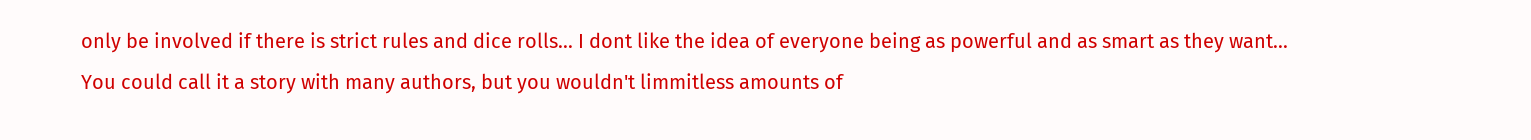only be involved if there is strict rules and dice rolls... I dont like the idea of everyone being as powerful and as smart as they want...
You could call it a story with many authors, but you wouldn't limmitless amounts of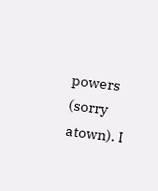powers (sorry atown). I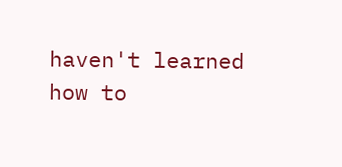haven't learned how to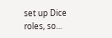set up Dice roles, so...